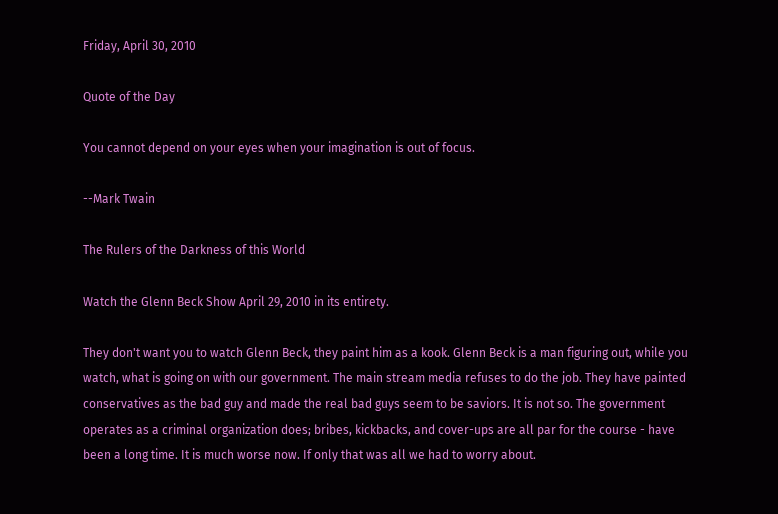Friday, April 30, 2010

Quote of the Day

You cannot depend on your eyes when your imagination is out of focus.

--Mark Twain

The Rulers of the Darkness of this World

Watch the Glenn Beck Show April 29, 2010 in its entirety.

They don't want you to watch Glenn Beck, they paint him as a kook. Glenn Beck is a man figuring out, while you watch, what is going on with our government. The main stream media refuses to do the job. They have painted conservatives as the bad guy and made the real bad guys seem to be saviors. It is not so. The government operates as a criminal organization does; bribes, kickbacks, and cover-ups are all par for the course - have been a long time. It is much worse now. If only that was all we had to worry about.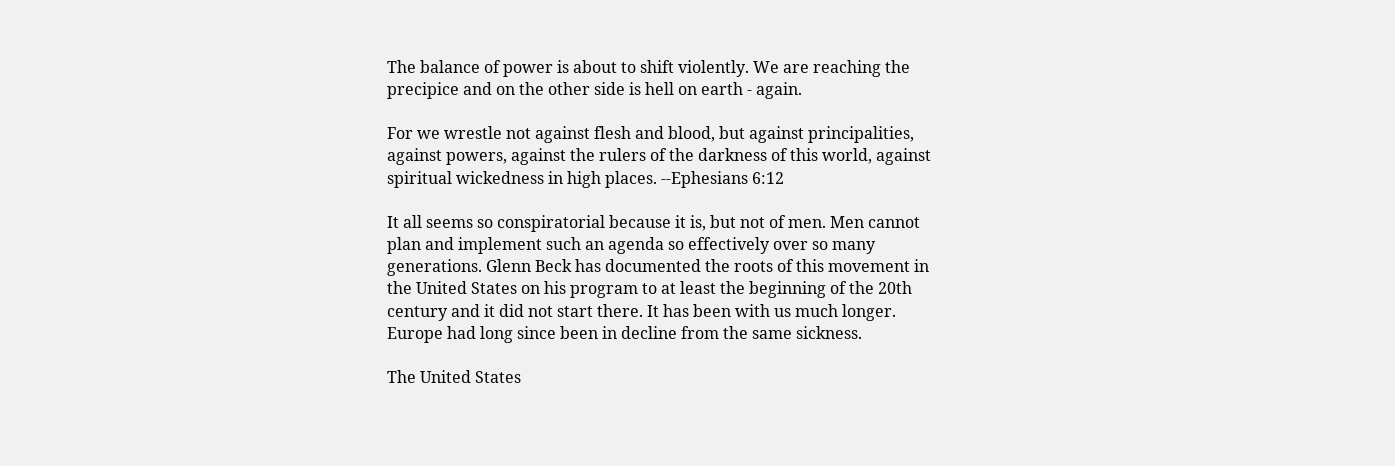The balance of power is about to shift violently. We are reaching the precipice and on the other side is hell on earth - again.

For we wrestle not against flesh and blood, but against principalities, against powers, against the rulers of the darkness of this world, against spiritual wickedness in high places. --Ephesians 6:12

It all seems so conspiratorial because it is, but not of men. Men cannot plan and implement such an agenda so effectively over so many generations. Glenn Beck has documented the roots of this movement in the United States on his program to at least the beginning of the 20th century and it did not start there. It has been with us much longer. Europe had long since been in decline from the same sickness.

The United States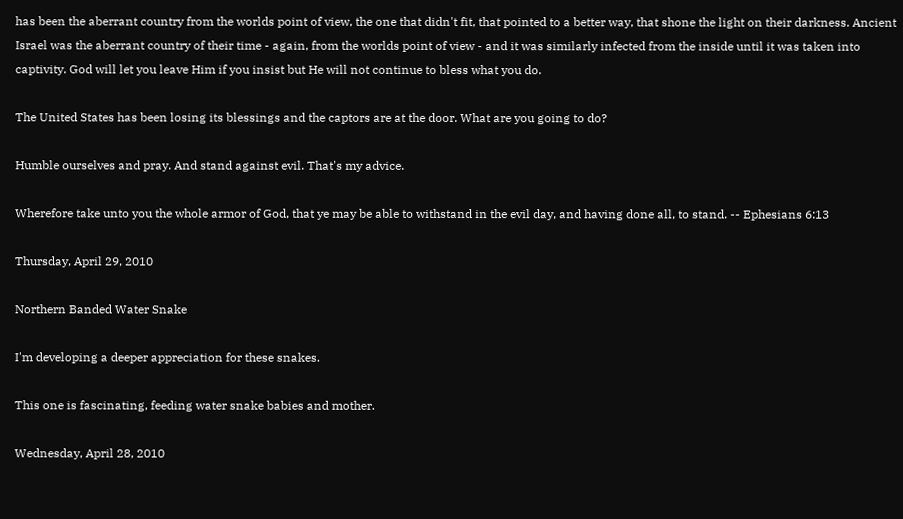has been the aberrant country from the worlds point of view, the one that didn't fit, that pointed to a better way, that shone the light on their darkness. Ancient Israel was the aberrant country of their time - again, from the worlds point of view - and it was similarly infected from the inside until it was taken into captivity. God will let you leave Him if you insist but He will not continue to bless what you do.

The United States has been losing its blessings and the captors are at the door. What are you going to do?

Humble ourselves and pray. And stand against evil. That's my advice.

Wherefore take unto you the whole armor of God, that ye may be able to withstand in the evil day, and having done all, to stand. -- Ephesians 6:13

Thursday, April 29, 2010

Northern Banded Water Snake

I'm developing a deeper appreciation for these snakes.

This one is fascinating, feeding water snake babies and mother.

Wednesday, April 28, 2010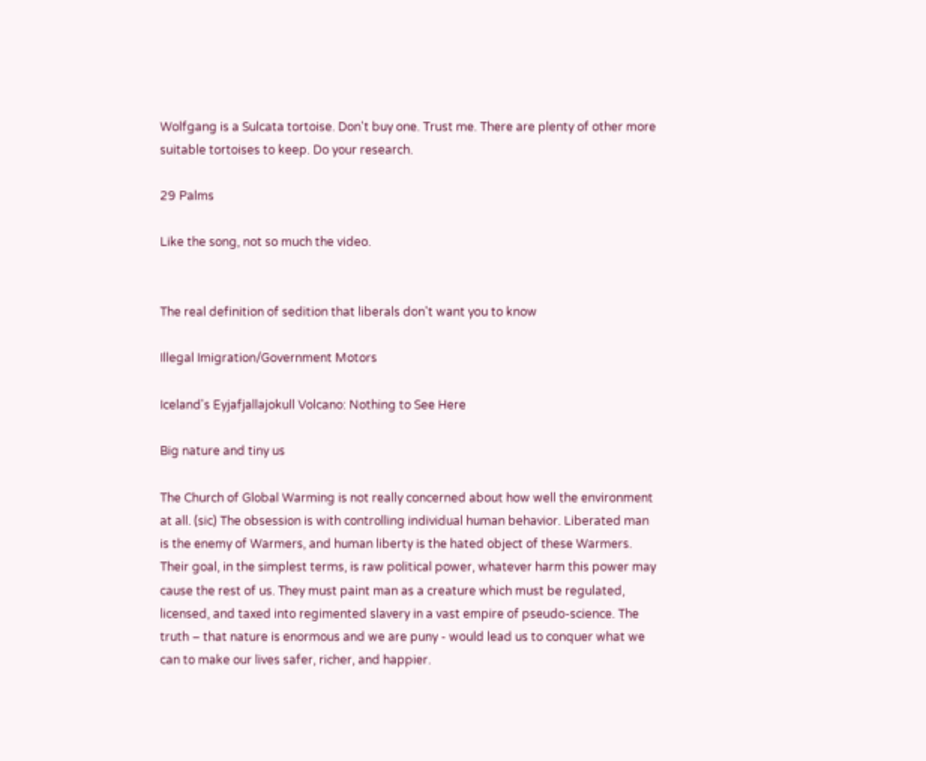Wolfgang is a Sulcata tortoise. Don't buy one. Trust me. There are plenty of other more suitable tortoises to keep. Do your research.

29 Palms

Like the song, not so much the video.


The real definition of sedition that liberals don't want you to know

Illegal Imigration/Government Motors

Iceland's Eyjafjallajokull Volcano: Nothing to See Here

Big nature and tiny us

The Church of Global Warming is not really concerned about how well the environment at all. (sic) The obsession is with controlling individual human behavior. Liberated man is the enemy of Warmers, and human liberty is the hated object of these Warmers. Their goal, in the simplest terms, is raw political power, whatever harm this power may cause the rest of us. They must paint man as a creature which must be regulated, licensed, and taxed into regimented slavery in a vast empire of pseudo-science. The truth – that nature is enormous and we are puny - would lead us to conquer what we can to make our lives safer, richer, and happier.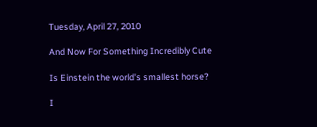Tuesday, April 27, 2010

And Now For Something Incredibly Cute

Is Einstein the world's smallest horse?

I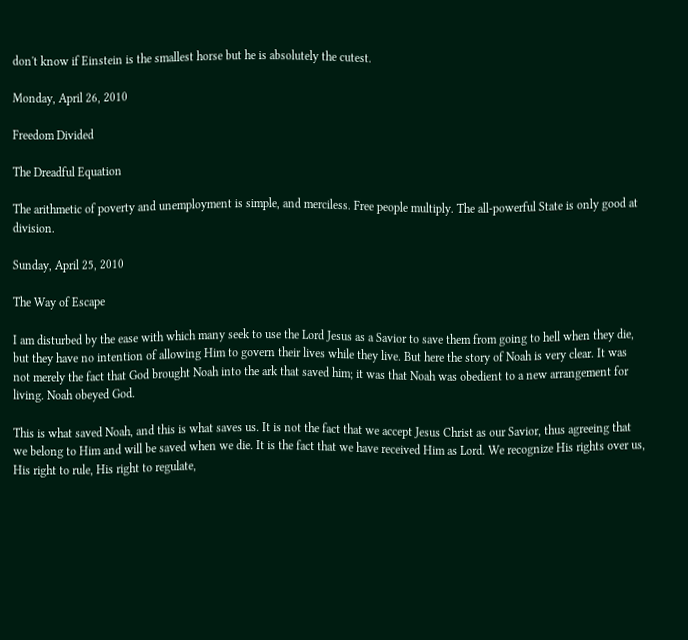don't know if Einstein is the smallest horse but he is absolutely the cutest.

Monday, April 26, 2010

Freedom Divided

The Dreadful Equation

The arithmetic of poverty and unemployment is simple, and merciless. Free people multiply. The all-powerful State is only good at division.

Sunday, April 25, 2010

The Way of Escape

I am disturbed by the ease with which many seek to use the Lord Jesus as a Savior to save them from going to hell when they die, but they have no intention of allowing Him to govern their lives while they live. But here the story of Noah is very clear. It was not merely the fact that God brought Noah into the ark that saved him; it was that Noah was obedient to a new arrangement for living. Noah obeyed God.

This is what saved Noah, and this is what saves us. It is not the fact that we accept Jesus Christ as our Savior, thus agreeing that we belong to Him and will be saved when we die. It is the fact that we have received Him as Lord. We recognize His rights over us, His right to rule, His right to regulate,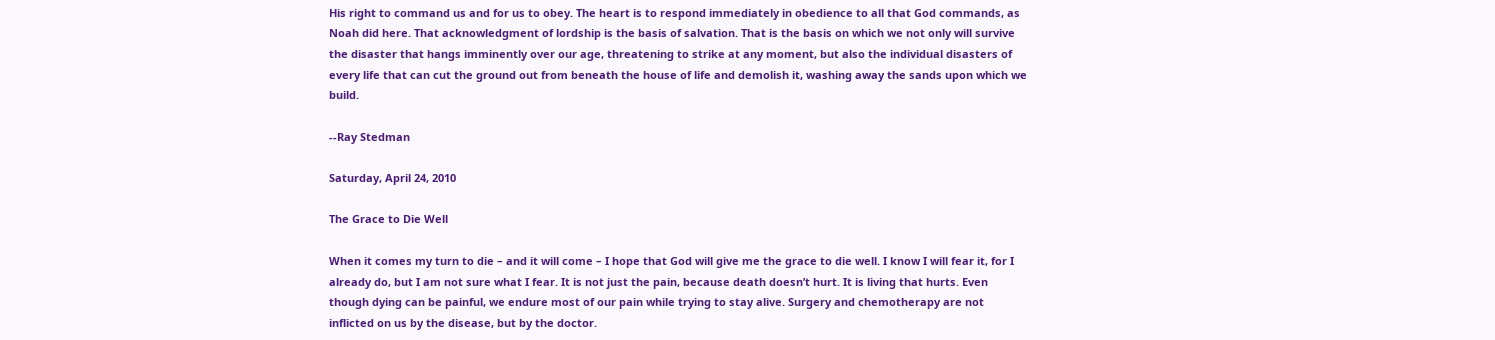His right to command us and for us to obey. The heart is to respond immediately in obedience to all that God commands, as Noah did here. That acknowledgment of lordship is the basis of salvation. That is the basis on which we not only will survive the disaster that hangs imminently over our age, threatening to strike at any moment, but also the individual disasters of every life that can cut the ground out from beneath the house of life and demolish it, washing away the sands upon which we build.

--Ray Stedman

Saturday, April 24, 2010

The Grace to Die Well

When it comes my turn to die – and it will come – I hope that God will give me the grace to die well. I know I will fear it, for I already do, but I am not sure what I fear. It is not just the pain, because death doesn’t hurt. It is living that hurts. Even though dying can be painful, we endure most of our pain while trying to stay alive. Surgery and chemotherapy are not inflicted on us by the disease, but by the doctor.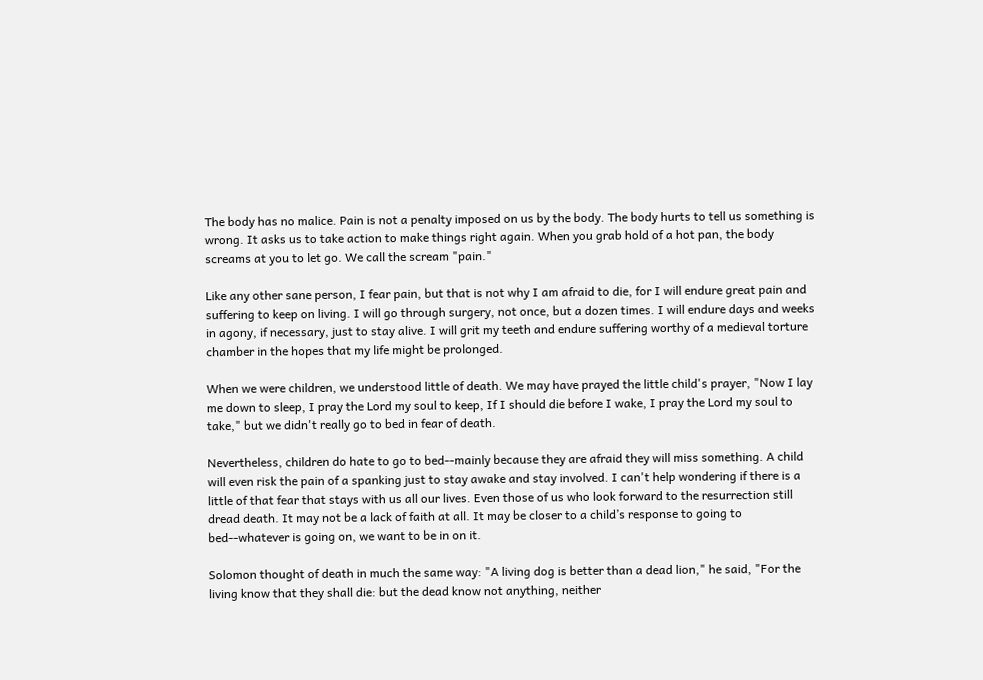The body has no malice. Pain is not a penalty imposed on us by the body. The body hurts to tell us something is wrong. It asks us to take action to make things right again. When you grab hold of a hot pan, the body screams at you to let go. We call the scream "pain."

Like any other sane person, I fear pain, but that is not why I am afraid to die, for I will endure great pain and suffering to keep on living. I will go through surgery, not once, but a dozen times. I will endure days and weeks in agony, if necessary, just to stay alive. I will grit my teeth and endure suffering worthy of a medieval torture chamber in the hopes that my life might be prolonged.

When we were children, we understood little of death. We may have prayed the little child's prayer, "Now I lay me down to sleep, I pray the Lord my soul to keep, If I should die before I wake, I pray the Lord my soul to take," but we didn't really go to bed in fear of death.

Nevertheless, children do hate to go to bed--mainly because they are afraid they will miss something. A child will even risk the pain of a spanking just to stay awake and stay involved. I can't help wondering if there is a little of that fear that stays with us all our lives. Even those of us who look forward to the resurrection still dread death. It may not be a lack of faith at all. It may be closer to a child’s response to going to bed--whatever is going on, we want to be in on it.

Solomon thought of death in much the same way: "A living dog is better than a dead lion," he said, "For the living know that they shall die: but the dead know not anything, neither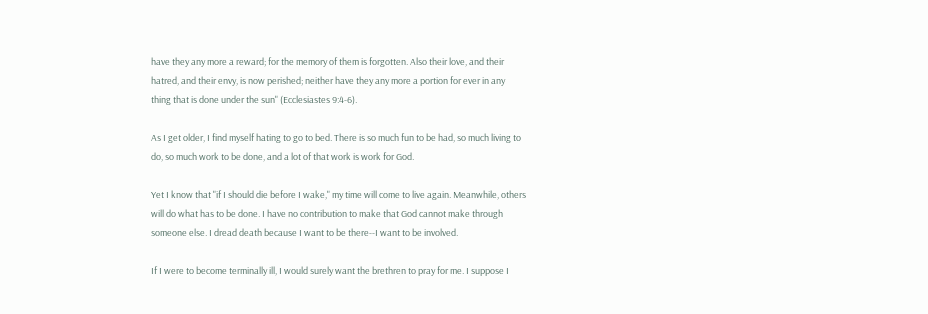have they any more a reward; for the memory of them is forgotten. Also their love, and their hatred, and their envy, is now perished; neither have they any more a portion for ever in any thing that is done under the sun" (Ecclesiastes 9:4-6).

As I get older, I find myself hating to go to bed. There is so much fun to be had, so much living to do, so much work to be done, and a lot of that work is work for God.

Yet I know that "if I should die before I wake," my time will come to live again. Meanwhile, others will do what has to be done. I have no contribution to make that God cannot make through someone else. I dread death because I want to be there--I want to be involved.

If I were to become terminally ill, I would surely want the brethren to pray for me. I suppose I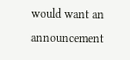would want an announcement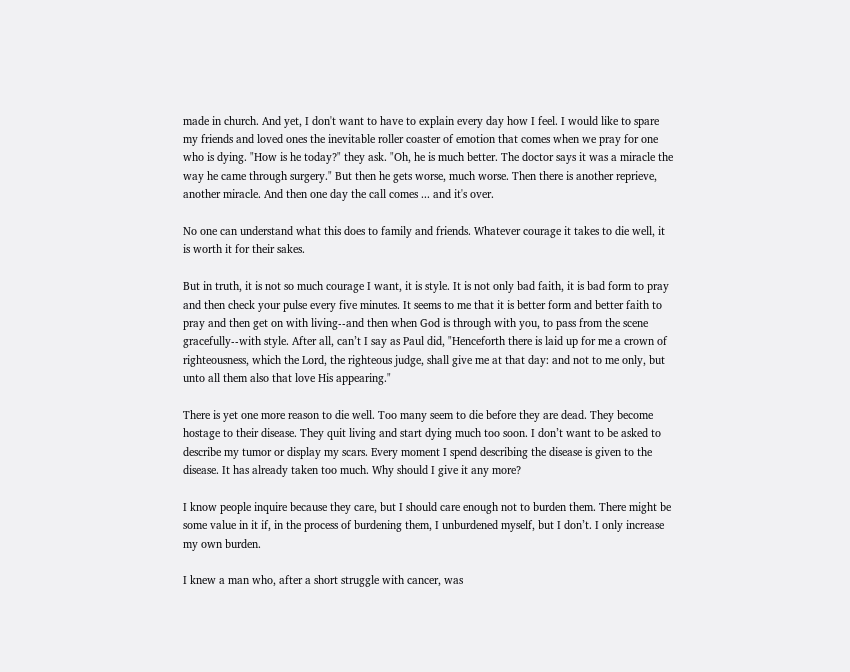made in church. And yet, I don't want to have to explain every day how I feel. I would like to spare my friends and loved ones the inevitable roller coaster of emotion that comes when we pray for one who is dying. "How is he today?" they ask. "Oh, he is much better. The doctor says it was a miracle the way he came through surgery." But then he gets worse, much worse. Then there is another reprieve, another miracle. And then one day the call comes ... and it's over.

No one can understand what this does to family and friends. Whatever courage it takes to die well, it is worth it for their sakes.

But in truth, it is not so much courage I want, it is style. It is not only bad faith, it is bad form to pray and then check your pulse every five minutes. It seems to me that it is better form and better faith to pray and then get on with living--and then when God is through with you, to pass from the scene gracefully--with style. After all, can’t I say as Paul did, "Henceforth there is laid up for me a crown of righteousness, which the Lord, the righteous judge, shall give me at that day: and not to me only, but unto all them also that love His appearing."

There is yet one more reason to die well. Too many seem to die before they are dead. They become hostage to their disease. They quit living and start dying much too soon. I don’t want to be asked to describe my tumor or display my scars. Every moment I spend describing the disease is given to the disease. It has already taken too much. Why should I give it any more?

I know people inquire because they care, but I should care enough not to burden them. There might be some value in it if, in the process of burdening them, I unburdened myself, but I don’t. I only increase my own burden.

I knew a man who, after a short struggle with cancer, was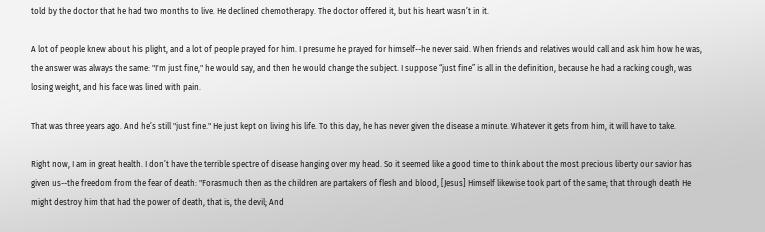told by the doctor that he had two months to live. He declined chemotherapy. The doctor offered it, but his heart wasn’t in it.

A lot of people knew about his plight, and a lot of people prayed for him. I presume he prayed for himself--he never said. When friends and relatives would call and ask him how he was, the answer was always the same: "I'm just fine," he would say, and then he would change the subject. I suppose “just fine” is all in the definition, because he had a racking cough, was losing weight, and his face was lined with pain.

That was three years ago. And he’s still "just fine." He just kept on living his life. To this day, he has never given the disease a minute. Whatever it gets from him, it will have to take.

Right now, I am in great health. I don’t have the terrible spectre of disease hanging over my head. So it seemed like a good time to think about the most precious liberty our savior has given us--the freedom from the fear of death: "Forasmuch then as the children are partakers of flesh and blood, [Jesus] Himself likewise took part of the same; that through death He might destroy him that had the power of death, that is, the devil; And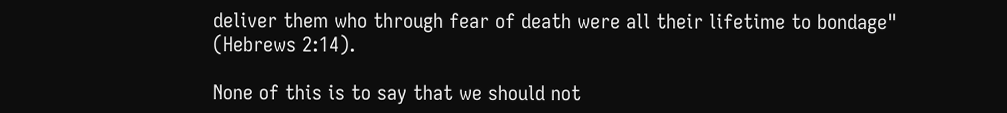deliver them who through fear of death were all their lifetime to bondage" (Hebrews 2:14).

None of this is to say that we should not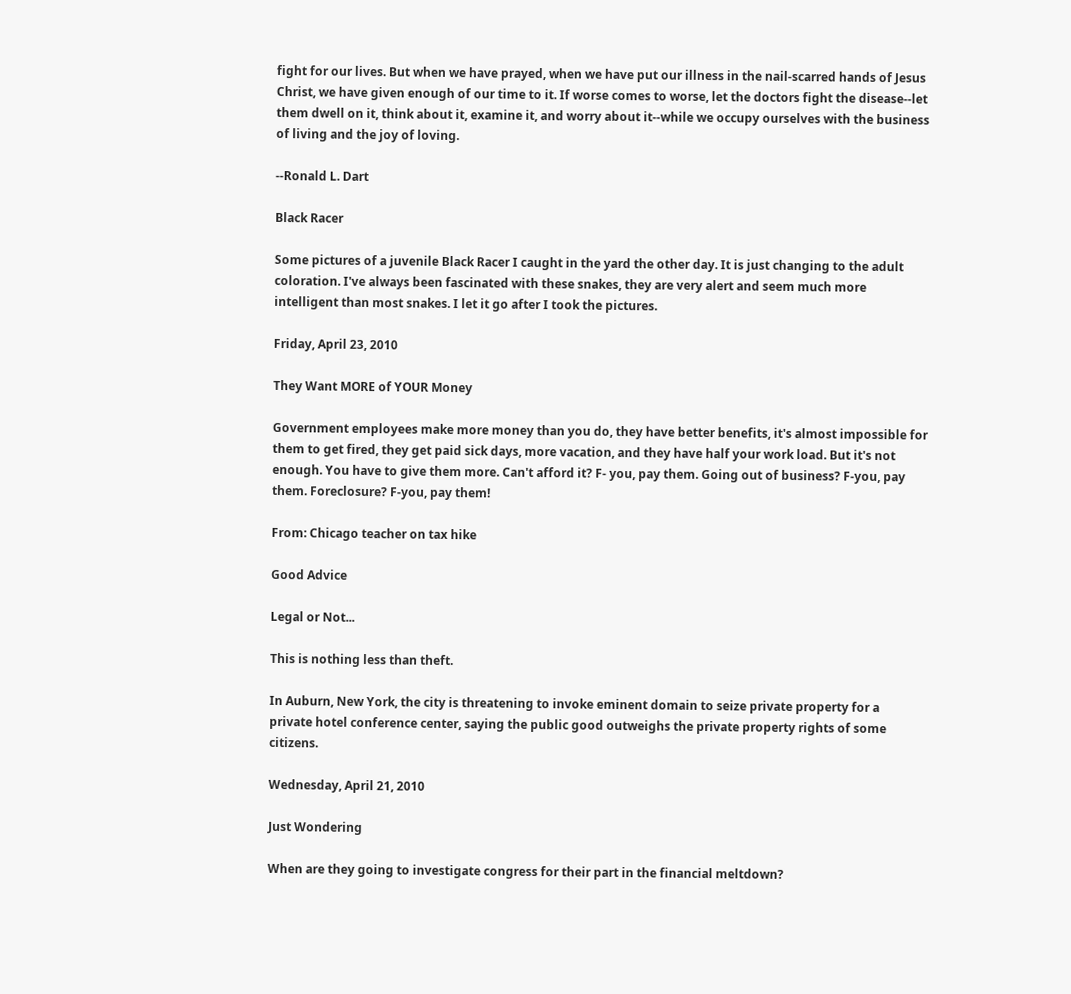fight for our lives. But when we have prayed, when we have put our illness in the nail-scarred hands of Jesus Christ, we have given enough of our time to it. If worse comes to worse, let the doctors fight the disease--let them dwell on it, think about it, examine it, and worry about it--while we occupy ourselves with the business of living and the joy of loving.

--Ronald L. Dart

Black Racer

Some pictures of a juvenile Black Racer I caught in the yard the other day. It is just changing to the adult coloration. I've always been fascinated with these snakes, they are very alert and seem much more intelligent than most snakes. I let it go after I took the pictures.

Friday, April 23, 2010

They Want MORE of YOUR Money

Government employees make more money than you do, they have better benefits, it's almost impossible for them to get fired, they get paid sick days, more vacation, and they have half your work load. But it's not enough. You have to give them more. Can't afford it? F- you, pay them. Going out of business? F-you, pay them. Foreclosure? F-you, pay them!

From: Chicago teacher on tax hike

Good Advice

Legal or Not...

This is nothing less than theft.

In Auburn, New York, the city is threatening to invoke eminent domain to seize private property for a private hotel conference center, saying the public good outweighs the private property rights of some citizens.

Wednesday, April 21, 2010

Just Wondering

When are they going to investigate congress for their part in the financial meltdown?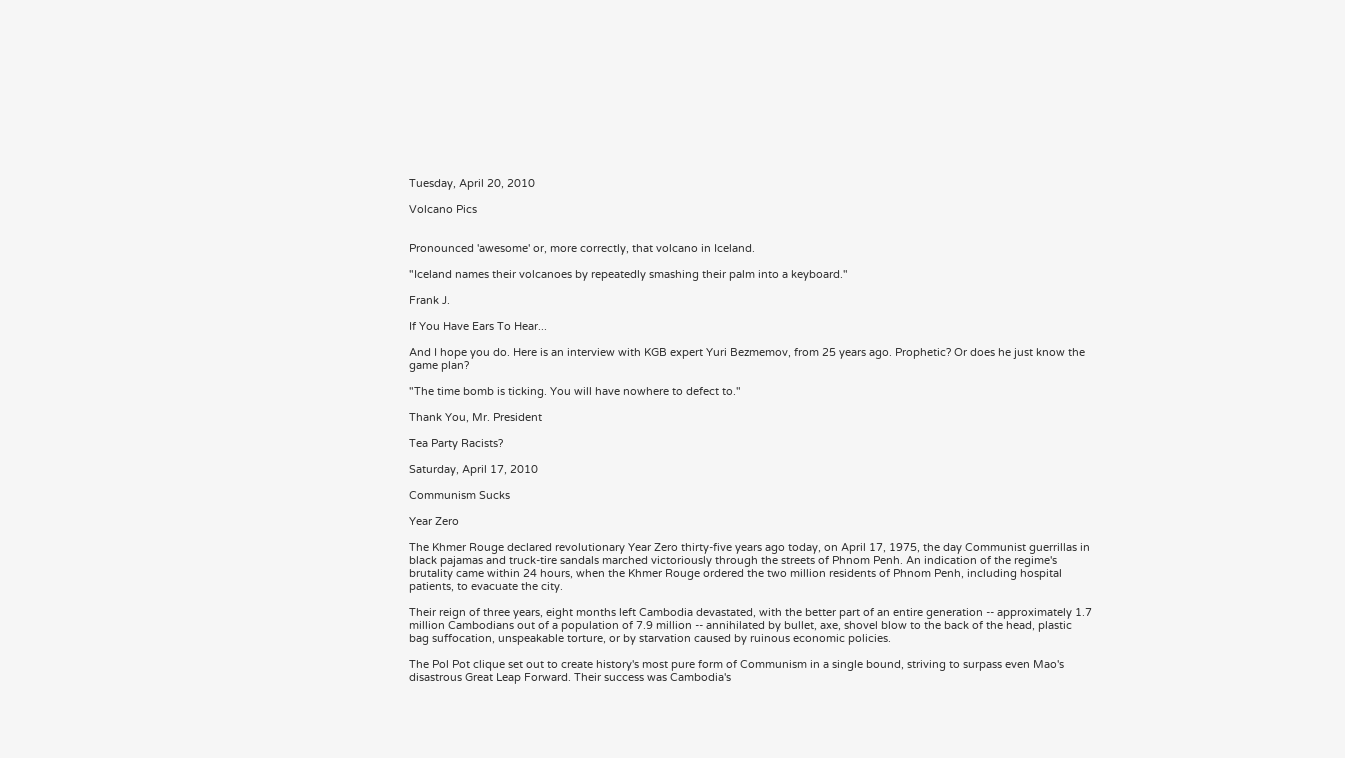Tuesday, April 20, 2010

Volcano Pics


Pronounced 'awesome' or, more correctly, that volcano in Iceland.

"Iceland names their volcanoes by repeatedly smashing their palm into a keyboard."

Frank J.

If You Have Ears To Hear...

And I hope you do. Here is an interview with KGB expert Yuri Bezmemov, from 25 years ago. Prophetic? Or does he just know the game plan?

"The time bomb is ticking. You will have nowhere to defect to."

Thank You, Mr. President

Tea Party Racists?

Saturday, April 17, 2010

Communism Sucks

Year Zero

The Khmer Rouge declared revolutionary Year Zero thirty-five years ago today, on April 17, 1975, the day Communist guerrillas in black pajamas and truck-tire sandals marched victoriously through the streets of Phnom Penh. An indication of the regime's brutality came within 24 hours, when the Khmer Rouge ordered the two million residents of Phnom Penh, including hospital patients, to evacuate the city.

Their reign of three years, eight months left Cambodia devastated, with the better part of an entire generation -- approximately 1.7 million Cambodians out of a population of 7.9 million -- annihilated by bullet, axe, shovel blow to the back of the head, plastic bag suffocation, unspeakable torture, or by starvation caused by ruinous economic policies.

The Pol Pot clique set out to create history's most pure form of Communism in a single bound, striving to surpass even Mao's disastrous Great Leap Forward. Their success was Cambodia's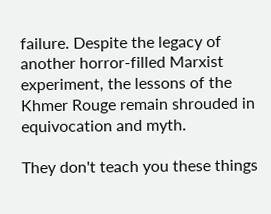failure. Despite the legacy of another horror-filled Marxist experiment, the lessons of the Khmer Rouge remain shrouded in equivocation and myth.

They don't teach you these things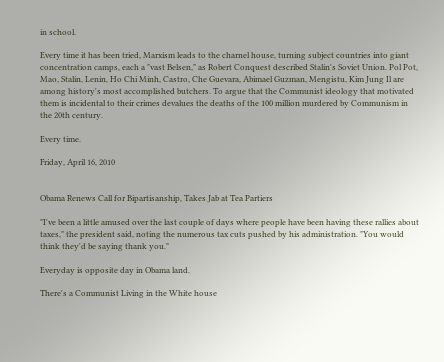in school.

Every time it has been tried, Marxism leads to the charnel house, turning subject countries into giant concentration camps, each a "vast Belsen," as Robert Conquest described Stalin's Soviet Union. Pol Pot, Mao, Stalin, Lenin, Ho Chi Minh, Castro, Che Guevara, Abimael Guzman, Mengistu, Kim Jung Il are among history's most accomplished butchers. To argue that the Communist ideology that motivated them is incidental to their crimes devalues the deaths of the 100 million murdered by Communism in the 20th century.

Every time.

Friday, April 16, 2010


Obama Renews Call for Bipartisanship, Takes Jab at Tea Partiers

"I've been a little amused over the last couple of days where people have been having these rallies about taxes," the president said, noting the numerous tax cuts pushed by his administration. "You would think they'd be saying thank you."

Everyday is opposite day in Obama land.

There's a Communist Living in the White house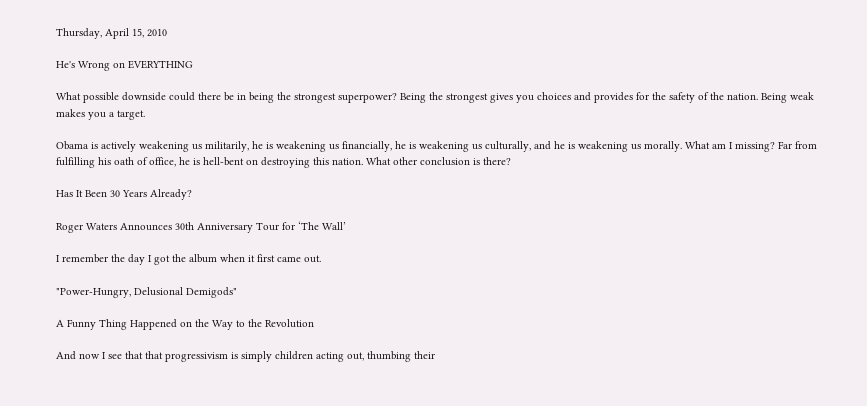Thursday, April 15, 2010

He's Wrong on EVERYTHING

What possible downside could there be in being the strongest superpower? Being the strongest gives you choices and provides for the safety of the nation. Being weak makes you a target.

Obama is actively weakening us militarily, he is weakening us financially, he is weakening us culturally, and he is weakening us morally. What am I missing? Far from fulfilling his oath of office, he is hell-bent on destroying this nation. What other conclusion is there?

Has It Been 30 Years Already?

Roger Waters Announces 30th Anniversary Tour for ‘The Wall’

I remember the day I got the album when it first came out.

"Power-Hungry, Delusional Demigods"

A Funny Thing Happened on the Way to the Revolution

And now I see that that progressivism is simply children acting out, thumbing their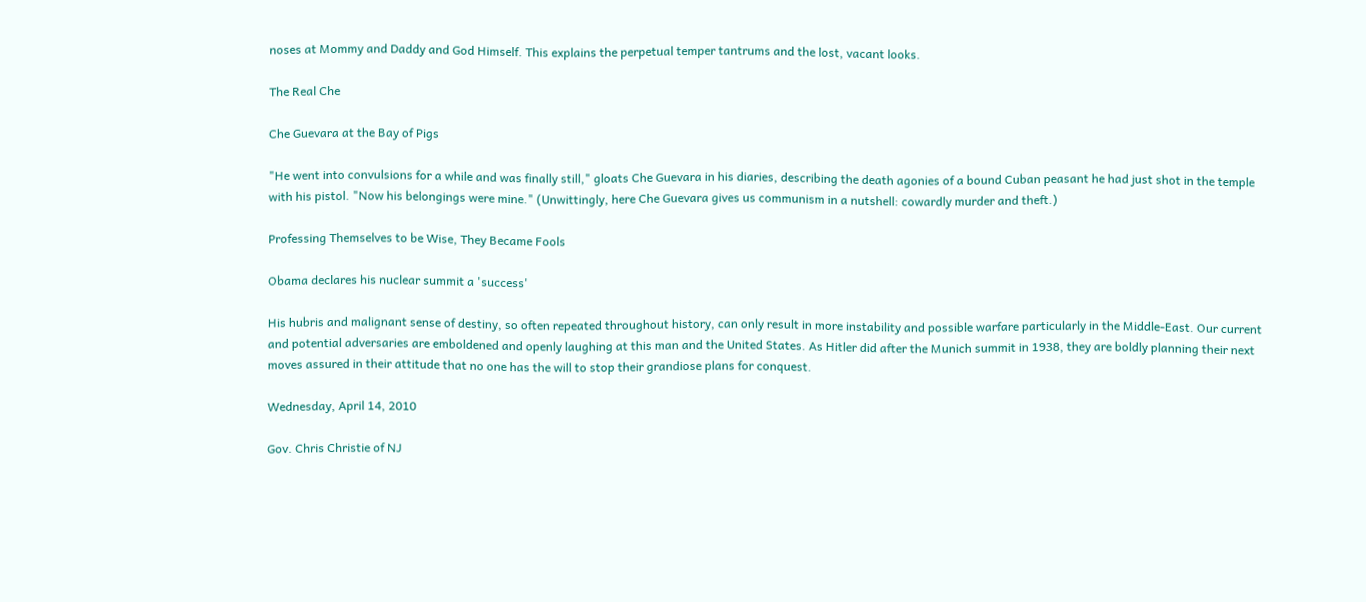noses at Mommy and Daddy and God Himself. This explains the perpetual temper tantrums and the lost, vacant looks.

The Real Che

Che Guevara at the Bay of Pigs

"He went into convulsions for a while and was finally still," gloats Che Guevara in his diaries, describing the death agonies of a bound Cuban peasant he had just shot in the temple with his pistol. "Now his belongings were mine." (Unwittingly, here Che Guevara gives us communism in a nutshell: cowardly murder and theft.)

Professing Themselves to be Wise, They Became Fools

Obama declares his nuclear summit a 'success'

His hubris and malignant sense of destiny, so often repeated throughout history, can only result in more instability and possible warfare particularly in the Middle-East. Our current and potential adversaries are emboldened and openly laughing at this man and the United States. As Hitler did after the Munich summit in 1938, they are boldly planning their next moves assured in their attitude that no one has the will to stop their grandiose plans for conquest.

Wednesday, April 14, 2010

Gov. Chris Christie of NJ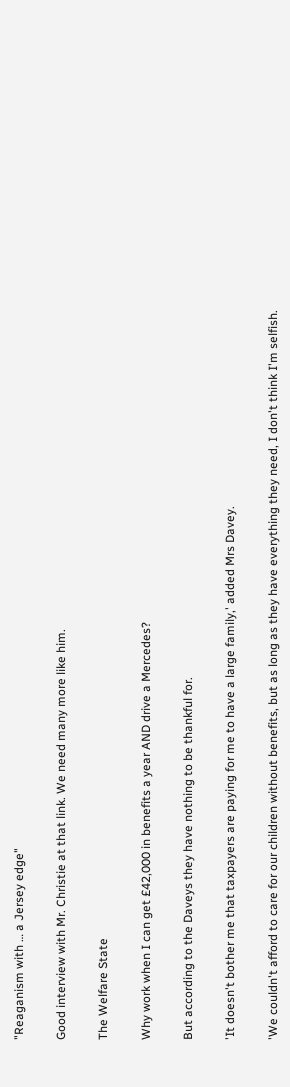"Reaganism with … a Jersey edge"

Good interview with Mr. Christie at that link. We need many more like him.

The Welfare State

Why work when I can get £42,000 in benefits a year AND drive a Mercedes?

But according to the Daveys they have nothing to be thankful for.

'It doesn't bother me that taxpayers are paying for me to have a large family,' added Mrs Davey.

'We couldn't afford to care for our children without benefits, but as long as they have everything they need, I don't think I'm selfish.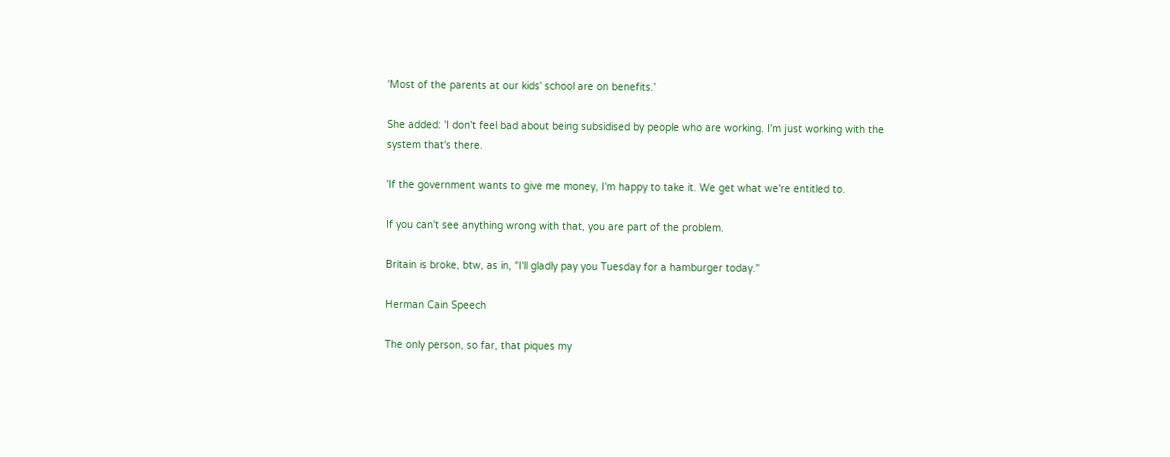'Most of the parents at our kids' school are on benefits.'

She added: 'I don't feel bad about being subsidised by people who are working. I'm just working with the system that's there.

'If the government wants to give me money, I'm happy to take it. We get what we're entitled to.

If you can't see anything wrong with that, you are part of the problem.

Britain is broke, btw, as in, "I'll gladly pay you Tuesday for a hamburger today."

Herman Cain Speech

The only person, so far, that piques my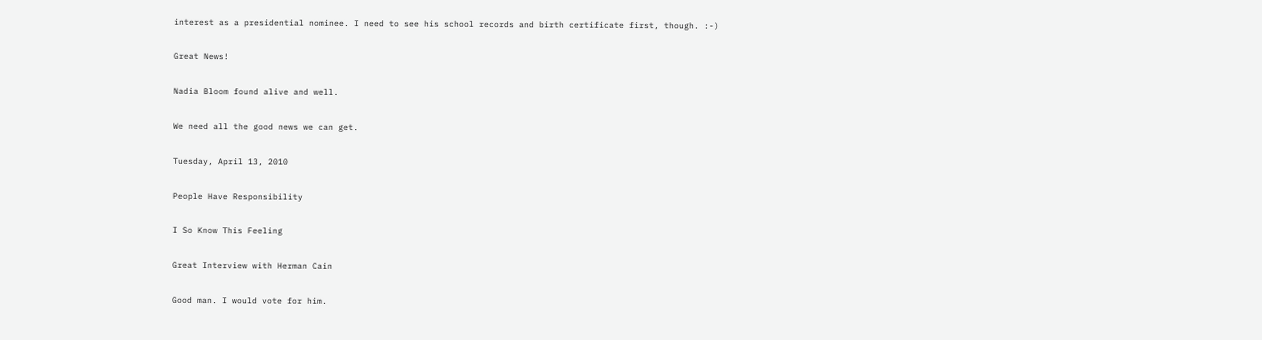interest as a presidential nominee. I need to see his school records and birth certificate first, though. :-)

Great News!

Nadia Bloom found alive and well.

We need all the good news we can get.

Tuesday, April 13, 2010

People Have Responsibility

I So Know This Feeling

Great Interview with Herman Cain

Good man. I would vote for him.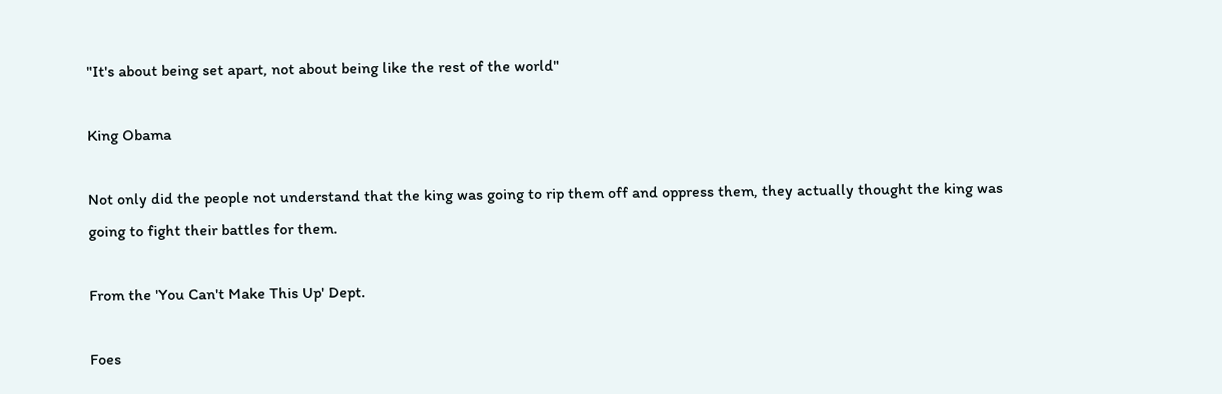"It's about being set apart, not about being like the rest of the world"

King Obama

Not only did the people not understand that the king was going to rip them off and oppress them, they actually thought the king was going to fight their battles for them.

From the 'You Can't Make This Up' Dept.

Foes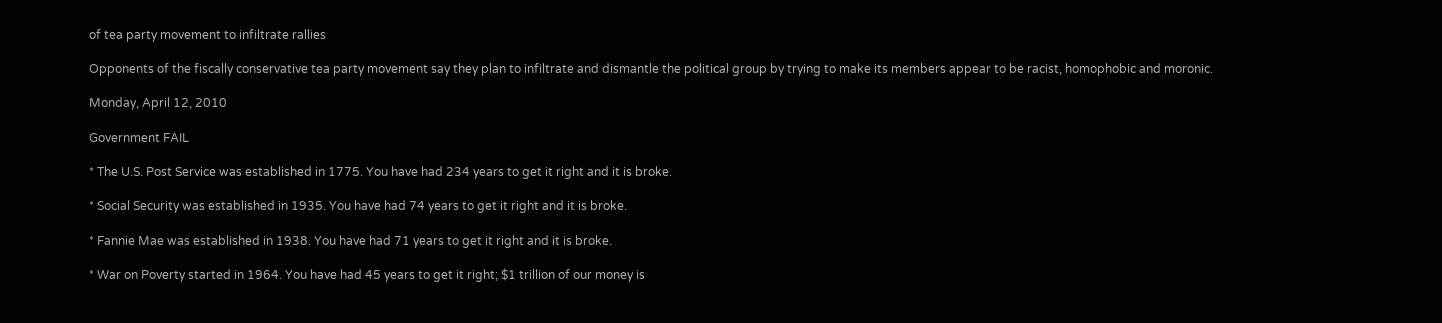of tea party movement to infiltrate rallies

Opponents of the fiscally conservative tea party movement say they plan to infiltrate and dismantle the political group by trying to make its members appear to be racist, homophobic and moronic.

Monday, April 12, 2010

Government FAIL

* The U.S. Post Service was established in 1775. You have had 234 years to get it right and it is broke.

* Social Security was established in 1935. You have had 74 years to get it right and it is broke.

* Fannie Mae was established in 1938. You have had 71 years to get it right and it is broke.

* War on Poverty started in 1964. You have had 45 years to get it right; $1 trillion of our money is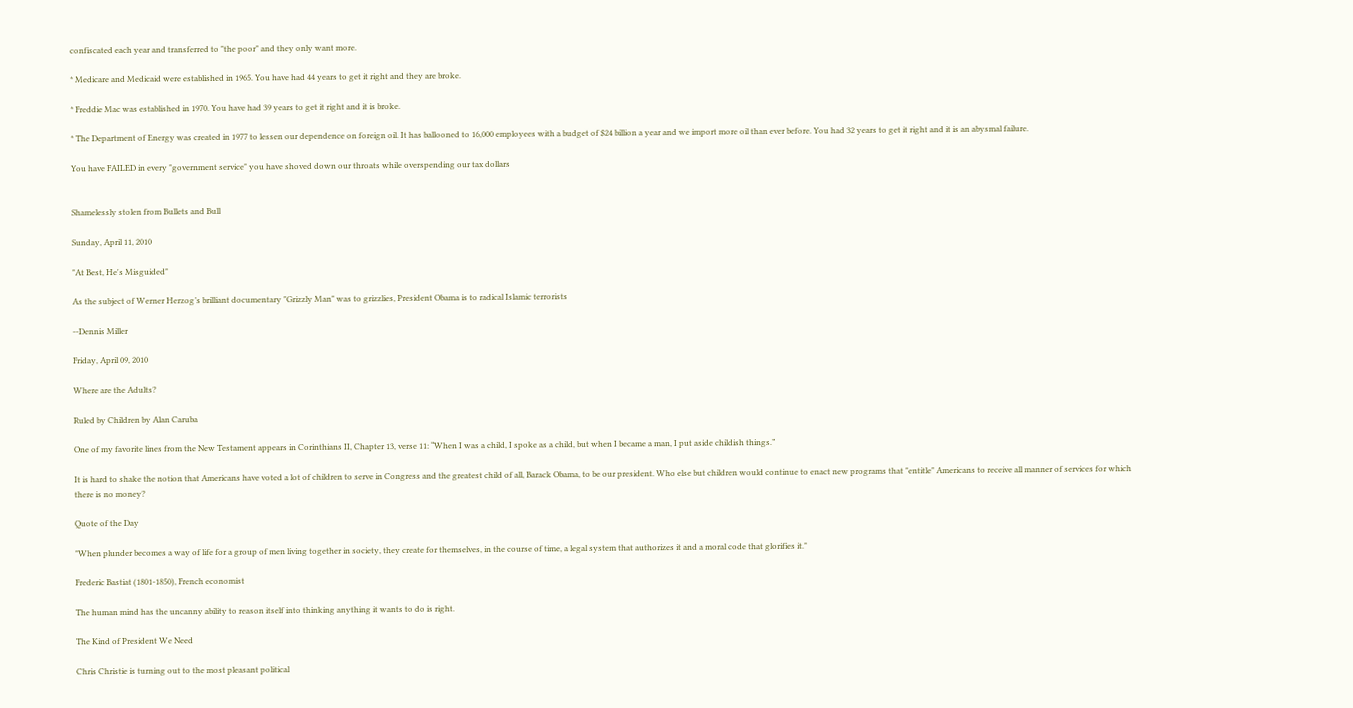confiscated each year and transferred to "the poor" and they only want more.

* Medicare and Medicaid were established in 1965. You have had 44 years to get it right and they are broke.

* Freddie Mac was established in 1970. You have had 39 years to get it right and it is broke.

* The Department of Energy was created in 1977 to lessen our dependence on foreign oil. It has ballooned to 16,000 employees with a budget of $24 billion a year and we import more oil than ever before. You had 32 years to get it right and it is an abysmal failure.

You have FAILED in every "government service" you have shoved down our throats while overspending our tax dollars


Shamelessly stolen from Bullets and Bull

Sunday, April 11, 2010

"At Best, He's Misguided"

As the subject of Werner Herzog’s brilliant documentary "Grizzly Man" was to grizzlies, President Obama is to radical Islamic terrorists

--Dennis Miller

Friday, April 09, 2010

Where are the Adults?

Ruled by Children by Alan Caruba

One of my favorite lines from the New Testament appears in Corinthians II, Chapter 13, verse 11: “When I was a child, I spoke as a child, but when I became a man, I put aside childish things.”

It is hard to shake the notion that Americans have voted a lot of children to serve in Congress and the greatest child of all, Barack Obama, to be our president. Who else but children would continue to enact new programs that "entitle" Americans to receive all manner of services for which there is no money?

Quote of the Day

"When plunder becomes a way of life for a group of men living together in society, they create for themselves, in the course of time, a legal system that authorizes it and a moral code that glorifies it."

Frederic Bastiat (1801-1850), French economist

The human mind has the uncanny ability to reason itself into thinking anything it wants to do is right.

The Kind of President We Need

Chris Christie is turning out to the most pleasant political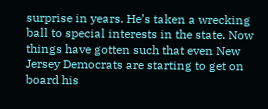surprise in years. He’s taken a wrecking ball to special interests in the state. Now things have gotten such that even New Jersey Democrats are starting to get on board his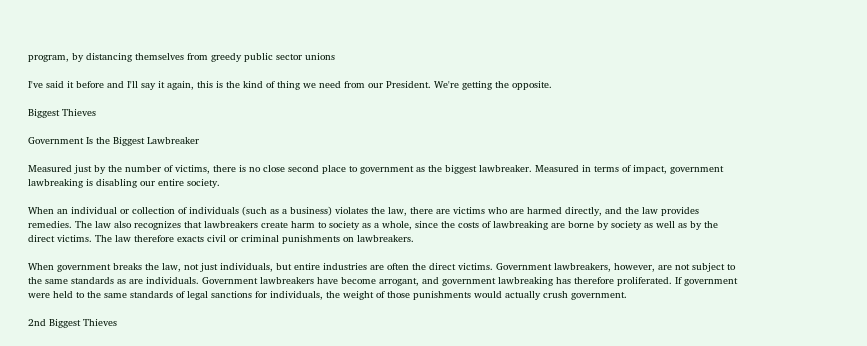program, by distancing themselves from greedy public sector unions

I've said it before and I'll say it again, this is the kind of thing we need from our President. We're getting the opposite.

Biggest Thieves

Government Is the Biggest Lawbreaker

Measured just by the number of victims, there is no close second place to government as the biggest lawbreaker. Measured in terms of impact, government lawbreaking is disabling our entire society.

When an individual or collection of individuals (such as a business) violates the law, there are victims who are harmed directly, and the law provides remedies. The law also recognizes that lawbreakers create harm to society as a whole, since the costs of lawbreaking are borne by society as well as by the direct victims. The law therefore exacts civil or criminal punishments on lawbreakers.

When government breaks the law, not just individuals, but entire industries are often the direct victims. Government lawbreakers, however, are not subject to the same standards as are individuals. Government lawbreakers have become arrogant, and government lawbreaking has therefore proliferated. If government were held to the same standards of legal sanctions for individuals, the weight of those punishments would actually crush government.

2nd Biggest Thieves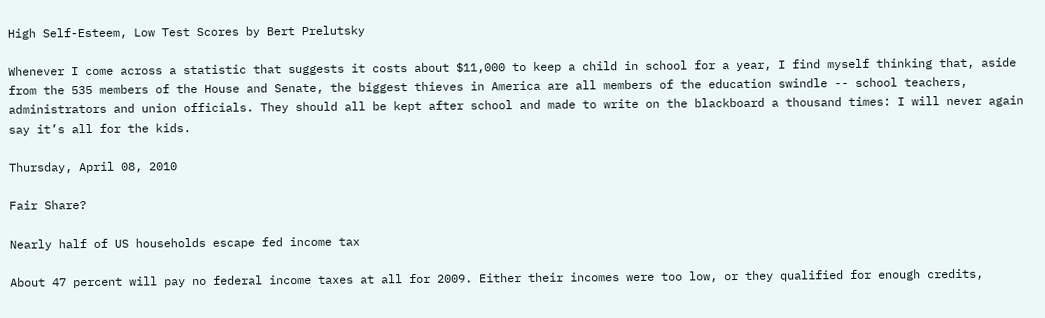High Self-Esteem, Low Test Scores by Bert Prelutsky

Whenever I come across a statistic that suggests it costs about $11,000 to keep a child in school for a year, I find myself thinking that, aside from the 535 members of the House and Senate, the biggest thieves in America are all members of the education swindle -- school teachers, administrators and union officials. They should all be kept after school and made to write on the blackboard a thousand times: I will never again say it’s all for the kids.

Thursday, April 08, 2010

Fair Share?

Nearly half of US households escape fed income tax

About 47 percent will pay no federal income taxes at all for 2009. Either their incomes were too low, or they qualified for enough credits,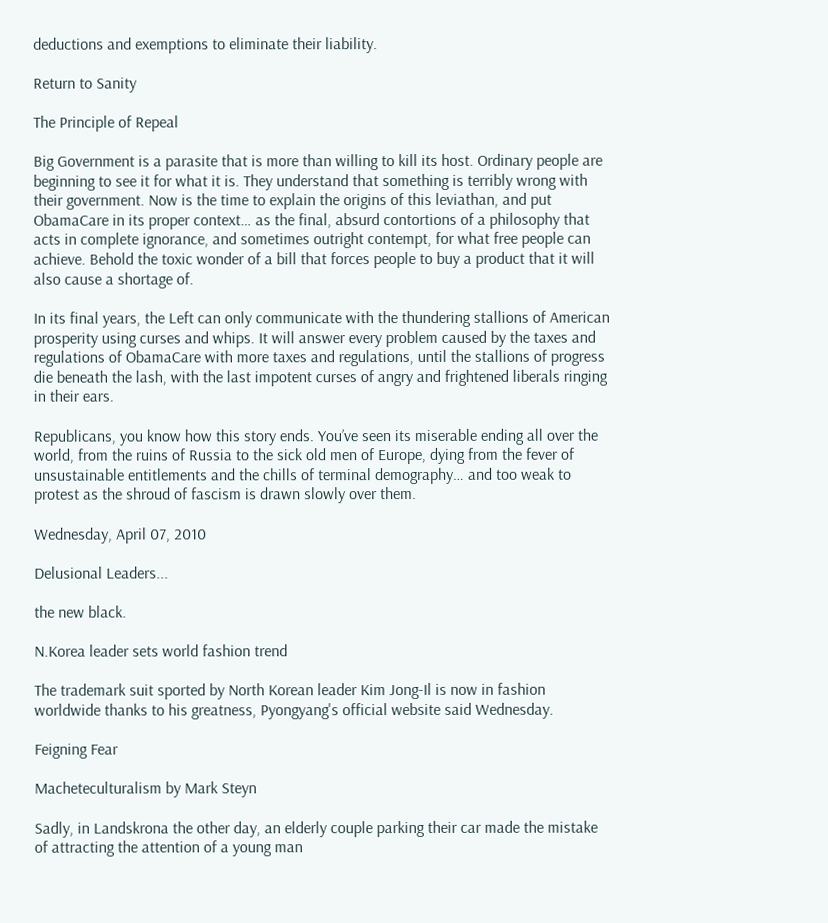deductions and exemptions to eliminate their liability.

Return to Sanity

The Principle of Repeal

Big Government is a parasite that is more than willing to kill its host. Ordinary people are beginning to see it for what it is. They understand that something is terribly wrong with their government. Now is the time to explain the origins of this leviathan, and put ObamaCare in its proper context… as the final, absurd contortions of a philosophy that acts in complete ignorance, and sometimes outright contempt, for what free people can achieve. Behold the toxic wonder of a bill that forces people to buy a product that it will also cause a shortage of.

In its final years, the Left can only communicate with the thundering stallions of American prosperity using curses and whips. It will answer every problem caused by the taxes and regulations of ObamaCare with more taxes and regulations, until the stallions of progress die beneath the lash, with the last impotent curses of angry and frightened liberals ringing in their ears.

Republicans, you know how this story ends. You’ve seen its miserable ending all over the world, from the ruins of Russia to the sick old men of Europe, dying from the fever of unsustainable entitlements and the chills of terminal demography… and too weak to protest as the shroud of fascism is drawn slowly over them.

Wednesday, April 07, 2010

Delusional Leaders...

the new black.

N.Korea leader sets world fashion trend

The trademark suit sported by North Korean leader Kim Jong-Il is now in fashion worldwide thanks to his greatness, Pyongyang's official website said Wednesday.

Feigning Fear

Macheteculturalism by Mark Steyn

Sadly, in Landskrona the other day, an elderly couple parking their car made the mistake of attracting the attention of a young man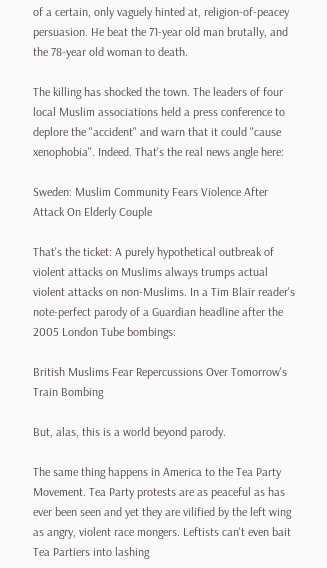of a certain, only vaguely hinted at, religion-of-peacey persuasion. He beat the 71-year old man brutally, and the 78-year old woman to death.

The killing has shocked the town. The leaders of four local Muslim associations held a press conference to deplore the "accident" and warn that it could "cause xenophobia". Indeed. That's the real news angle here:

Sweden: Muslim Community Fears Violence After Attack On Elderly Couple

That's the ticket: A purely hypothetical outbreak of violent attacks on Muslims always trumps actual violent attacks on non-Muslims. In a Tim Blair reader's note-perfect parody of a Guardian headline after the 2005 London Tube bombings:

British Muslims Fear Repercussions Over Tomorrow's Train Bombing

But, alas, this is a world beyond parody.

The same thing happens in America to the Tea Party Movement. Tea Party protests are as peaceful as has ever been seen and yet they are vilified by the left wing as angry, violent race mongers. Leftists can't even bait Tea Partiers into lashing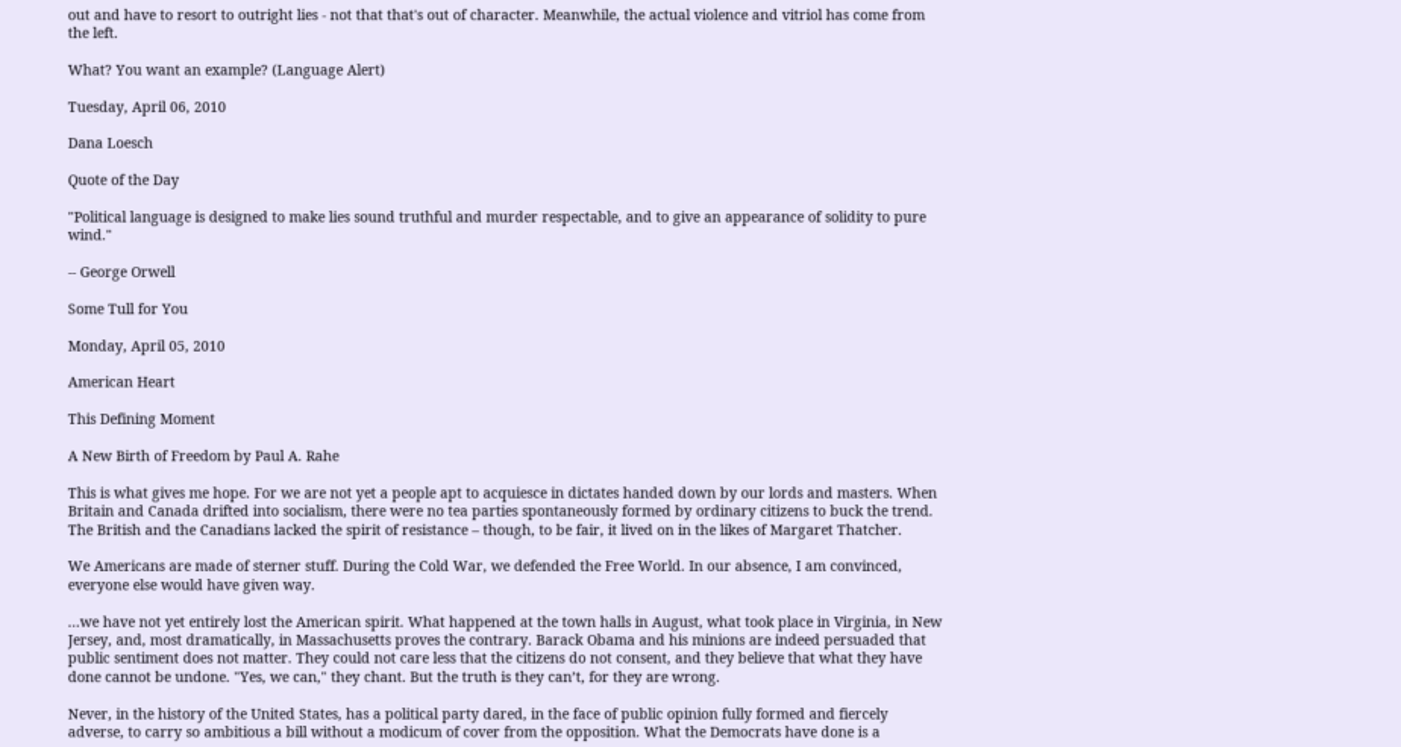out and have to resort to outright lies - not that that's out of character. Meanwhile, the actual violence and vitriol has come from the left.

What? You want an example? (Language Alert)

Tuesday, April 06, 2010

Dana Loesch

Quote of the Day

"Political language is designed to make lies sound truthful and murder respectable, and to give an appearance of solidity to pure wind."

-- George Orwell

Some Tull for You

Monday, April 05, 2010

American Heart

This Defining Moment

A New Birth of Freedom by Paul A. Rahe

This is what gives me hope. For we are not yet a people apt to acquiesce in dictates handed down by our lords and masters. When Britain and Canada drifted into socialism, there were no tea parties spontaneously formed by ordinary citizens to buck the trend. The British and the Canadians lacked the spirit of resistance – though, to be fair, it lived on in the likes of Margaret Thatcher.

We Americans are made of sterner stuff. During the Cold War, we defended the Free World. In our absence, I am convinced, everyone else would have given way.

...we have not yet entirely lost the American spirit. What happened at the town halls in August, what took place in Virginia, in New Jersey, and, most dramatically, in Massachusetts proves the contrary. Barack Obama and his minions are indeed persuaded that public sentiment does not matter. They could not care less that the citizens do not consent, and they believe that what they have done cannot be undone. "Yes, we can," they chant. But the truth is they can’t, for they are wrong.

Never, in the history of the United States, has a political party dared, in the face of public opinion fully formed and fiercely adverse, to carry so ambitious a bill without a modicum of cover from the opposition. What the Democrats have done is a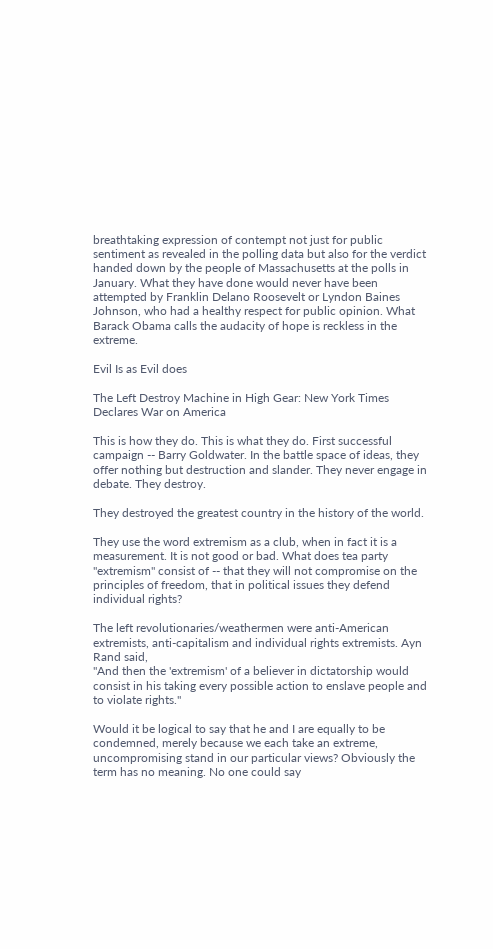breathtaking expression of contempt not just for public sentiment as revealed in the polling data but also for the verdict handed down by the people of Massachusetts at the polls in January. What they have done would never have been attempted by Franklin Delano Roosevelt or Lyndon Baines Johnson, who had a healthy respect for public opinion. What Barack Obama calls the audacity of hope is reckless in the extreme.

Evil Is as Evil does

The Left Destroy Machine in High Gear: New York Times Declares War on America

This is how they do. This is what they do. First successful campaign -- Barry Goldwater. In the battle space of ideas, they offer nothing but destruction and slander. They never engage in debate. They destroy.

They destroyed the greatest country in the history of the world.

They use the word extremism as a club, when in fact it is a measurement. It is not good or bad. What does tea party "extremism" consist of -- that they will not compromise on the principles of freedom, that in political issues they defend individual rights?

The left revolutionaries/weathermen were anti-American extremists, anti-capitalism and individual rights extremists. Ayn Rand said,
"And then the 'extremism' of a believer in dictatorship would consist in his taking every possible action to enslave people and to violate rights."

Would it be logical to say that he and I are equally to be condemned, merely because we each take an extreme, uncompromising stand in our particular views? Obviously the term has no meaning. No one could say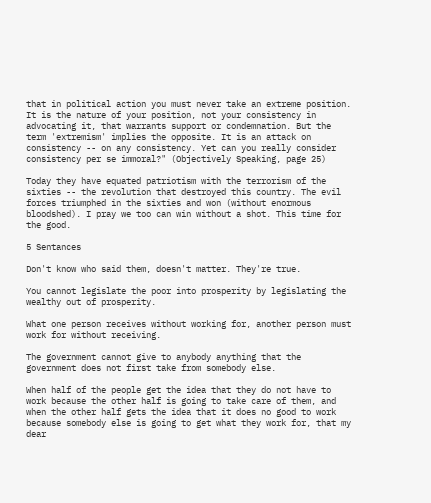that in political action you must never take an extreme position. It is the nature of your position, not your consistency in advocating it, that warrants support or condemnation. But the term 'extremism' implies the opposite. It is an attack on consistency -- on any consistency. Yet can you really consider consistency per se immoral?" (Objectively Speaking, page 25)

Today they have equated patriotism with the terrorism of the sixties -- the revolution that destroyed this country. The evil forces triumphed in the sixties and won (without enormous bloodshed). I pray we too can win without a shot. This time for the good.

5 Sentances

Don't know who said them, doesn't matter. They're true.

You cannot legislate the poor into prosperity by legislating the wealthy out of prosperity.

What one person receives without working for, another person must work for without receiving.

The government cannot give to anybody anything that the government does not first take from somebody else.

When half of the people get the idea that they do not have to work because the other half is going to take care of them, and when the other half gets the idea that it does no good to work because somebody else is going to get what they work for, that my dear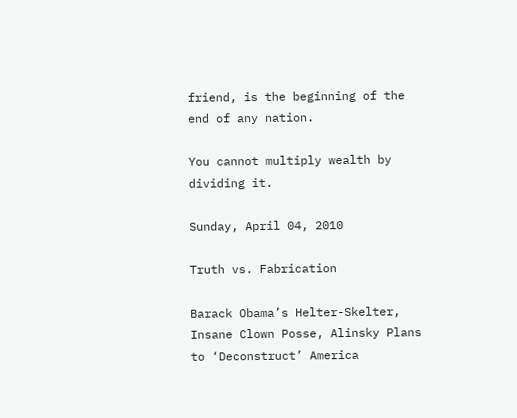friend, is the beginning of the end of any nation.

You cannot multiply wealth by dividing it.

Sunday, April 04, 2010

Truth vs. Fabrication

Barack Obama’s Helter-Skelter, Insane Clown Posse, Alinsky Plans to ‘Deconstruct’ America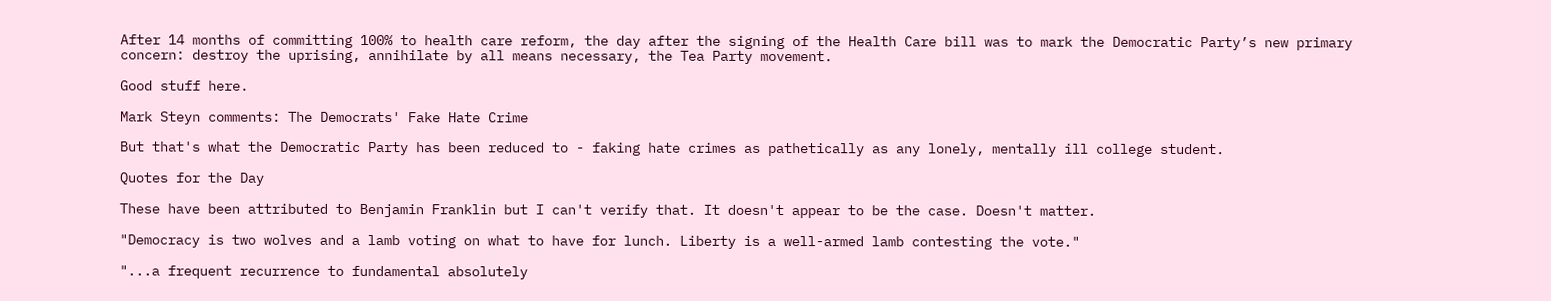After 14 months of committing 100% to health care reform, the day after the signing of the Health Care bill was to mark the Democratic Party’s new primary concern: destroy the uprising, annihilate by all means necessary, the Tea Party movement.

Good stuff here.

Mark Steyn comments: The Democrats' Fake Hate Crime

But that's what the Democratic Party has been reduced to - faking hate crimes as pathetically as any lonely, mentally ill college student.

Quotes for the Day

These have been attributed to Benjamin Franklin but I can't verify that. It doesn't appear to be the case. Doesn't matter.

"Democracy is two wolves and a lamb voting on what to have for lunch. Liberty is a well-armed lamb contesting the vote."

"...a frequent recurrence to fundamental absolutely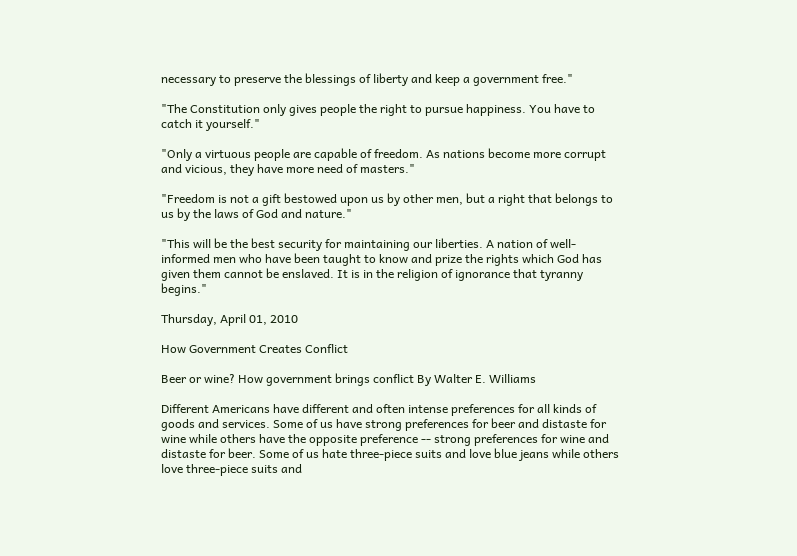necessary to preserve the blessings of liberty and keep a government free."

"The Constitution only gives people the right to pursue happiness. You have to catch it yourself."

"Only a virtuous people are capable of freedom. As nations become more corrupt and vicious, they have more need of masters."

"Freedom is not a gift bestowed upon us by other men, but a right that belongs to us by the laws of God and nature."

"This will be the best security for maintaining our liberties. A nation of well-informed men who have been taught to know and prize the rights which God has given them cannot be enslaved. It is in the religion of ignorance that tyranny begins."

Thursday, April 01, 2010

How Government Creates Conflict

Beer or wine? How government brings conflict By Walter E. Williams

Different Americans have different and often intense preferences for all kinds of goods and services. Some of us have strong preferences for beer and distaste for wine while others have the opposite preference -- strong preferences for wine and distaste for beer. Some of us hate three-piece suits and love blue jeans while others love three-piece suits and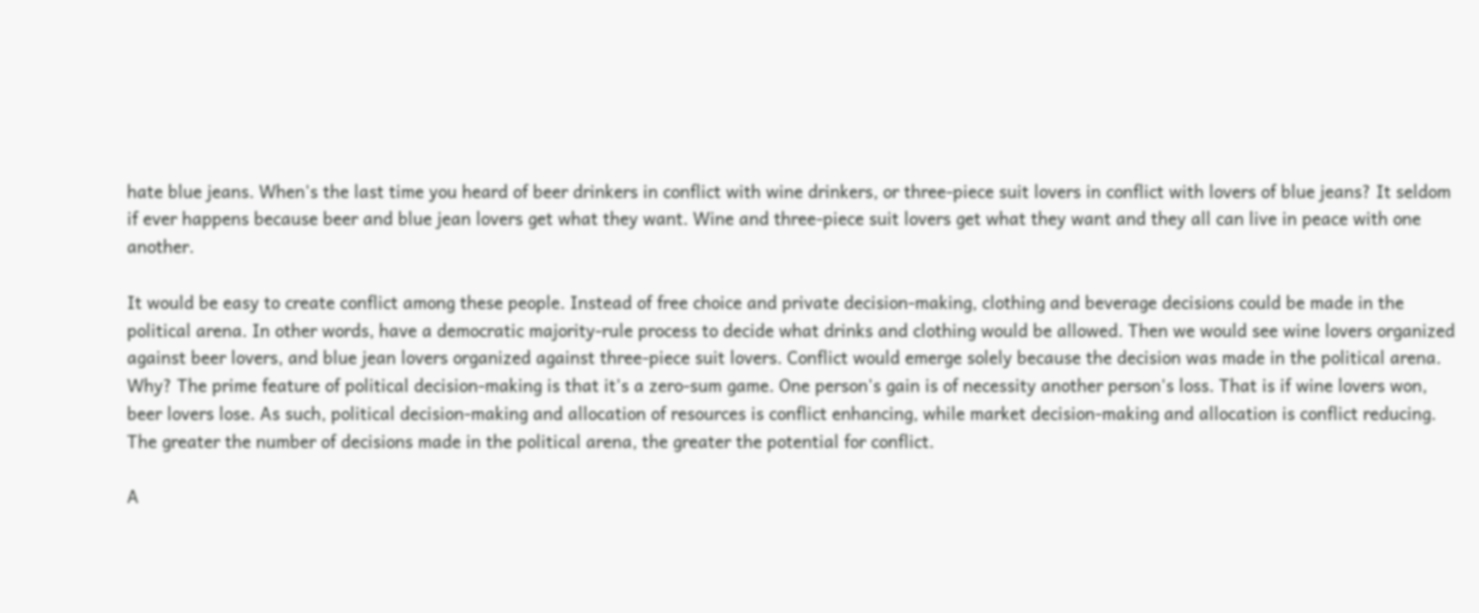hate blue jeans. When's the last time you heard of beer drinkers in conflict with wine drinkers, or three-piece suit lovers in conflict with lovers of blue jeans? It seldom if ever happens because beer and blue jean lovers get what they want. Wine and three-piece suit lovers get what they want and they all can live in peace with one another.

It would be easy to create conflict among these people. Instead of free choice and private decision-making, clothing and beverage decisions could be made in the political arena. In other words, have a democratic majority-rule process to decide what drinks and clothing would be allowed. Then we would see wine lovers organized against beer lovers, and blue jean lovers organized against three-piece suit lovers. Conflict would emerge solely because the decision was made in the political arena. Why? The prime feature of political decision-making is that it's a zero-sum game. One person's gain is of necessity another person's loss. That is if wine lovers won, beer lovers lose. As such, political decision-making and allocation of resources is conflict enhancing, while market decision-making and allocation is conflict reducing. The greater the number of decisions made in the political arena, the greater the potential for conflict.

A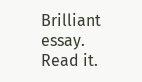Brilliant essay. Read it.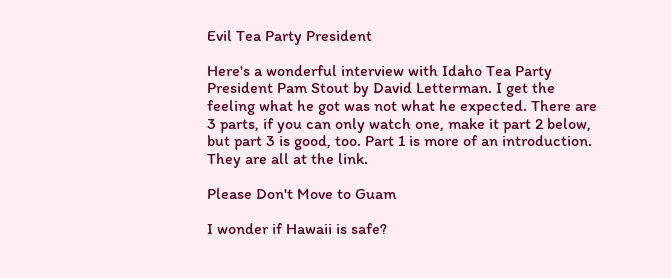Evil Tea Party President

Here's a wonderful interview with Idaho Tea Party President Pam Stout by David Letterman. I get the feeling what he got was not what he expected. There are 3 parts, if you can only watch one, make it part 2 below, but part 3 is good, too. Part 1 is more of an introduction. They are all at the link.

Please Don't Move to Guam

I wonder if Hawaii is safe?